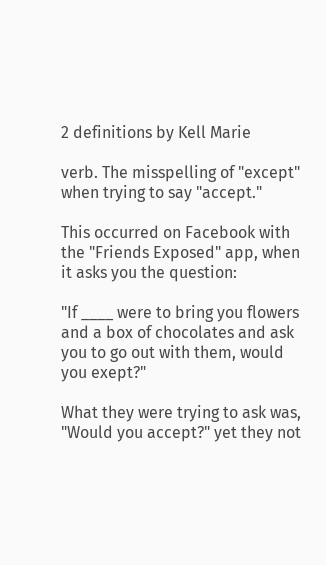2 definitions by Kell Marie

verb. The misspelling of "except" when trying to say "accept."

This occurred on Facebook with the "Friends Exposed" app, when it asks you the question:

"If ____ were to bring you flowers and a box of chocolates and ask you to go out with them, would you exept?"

What they were trying to ask was, "Would you accept?" yet they not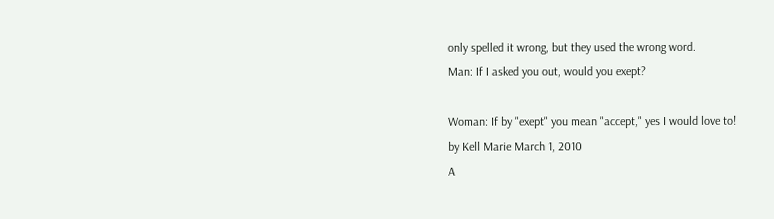only spelled it wrong, but they used the wrong word.
Man: If I asked you out, would you exept?

Woman: If by "exept" you mean "accept," yes I would love to!
by Kell Marie March 1, 2010
A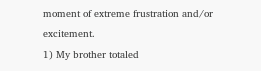moment of extreme frustration and/or excitement.
1) My brother totaled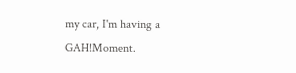my car, I'm having a GAH!Moment.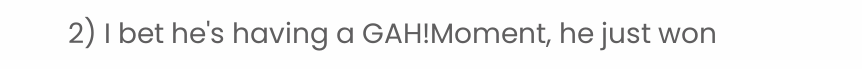2) I bet he's having a GAH!Moment, he just won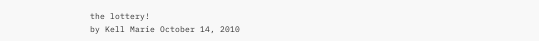the lottery!
by Kell Marie October 14, 2010